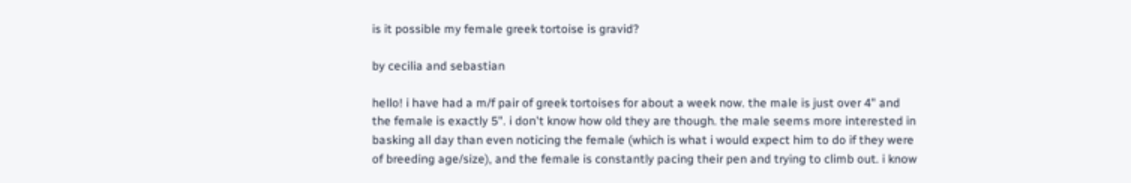is it possible my female greek tortoise is gravid?

by cecilia and sebastian

hello! i have had a m/f pair of greek tortoises for about a week now. the male is just over 4" and the female is exactly 5". i don't know how old they are though. the male seems more interested in basking all day than even noticing the female (which is what i would expect him to do if they were of breeding age/size), and the female is constantly pacing their pen and trying to climb out. i know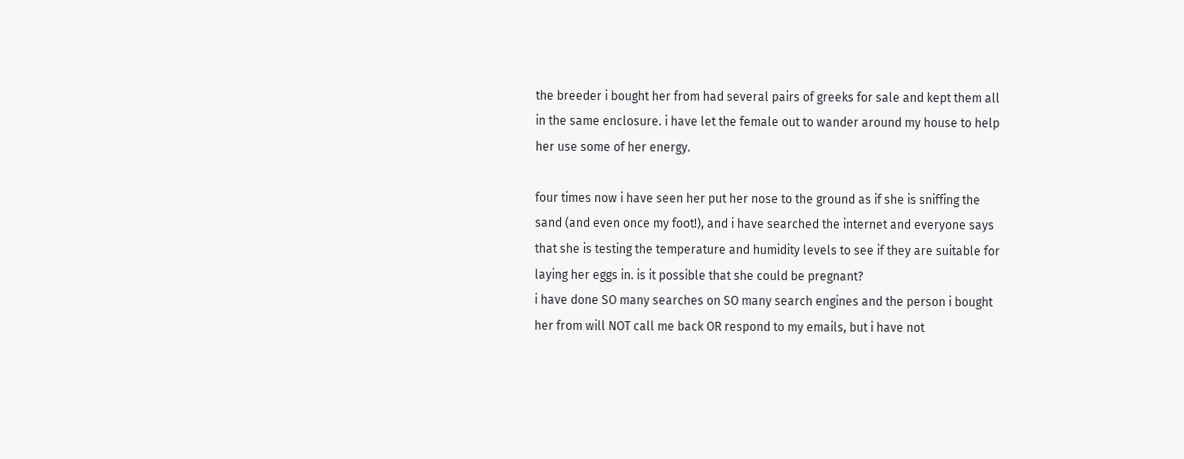the breeder i bought her from had several pairs of greeks for sale and kept them all in the same enclosure. i have let the female out to wander around my house to help her use some of her energy.

four times now i have seen her put her nose to the ground as if she is sniffing the sand (and even once my foot!), and i have searched the internet and everyone says that she is testing the temperature and humidity levels to see if they are suitable for laying her eggs in. is it possible that she could be pregnant?
i have done SO many searches on SO many search engines and the person i bought her from will NOT call me back OR respond to my emails, but i have not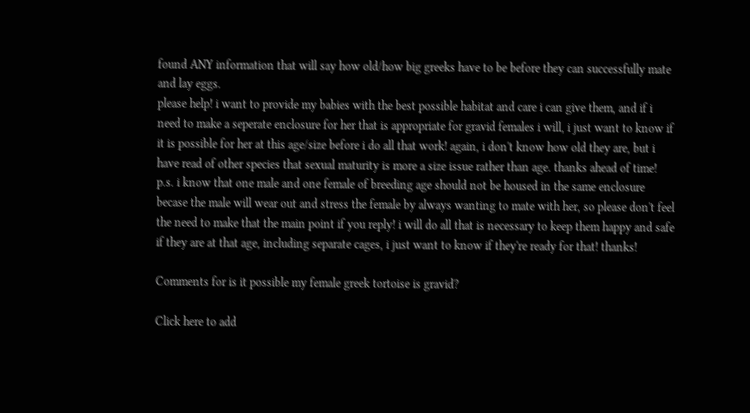found ANY information that will say how old/how big greeks have to be before they can successfully mate and lay eggs.
please help! i want to provide my babies with the best possible habitat and care i can give them, and if i need to make a seperate enclosure for her that is appropriate for gravid females i will, i just want to know if it is possible for her at this age/size before i do all that work! again, i don't know how old they are, but i have read of other species that sexual maturity is more a size issue rather than age. thanks ahead of time!
p.s. i know that one male and one female of breeding age should not be housed in the same enclosure becase the male will wear out and stress the female by always wanting to mate with her, so please don't feel the need to make that the main point if you reply! i will do all that is necessary to keep them happy and safe if they are at that age, including separate cages, i just want to know if they're ready for that! thanks!

Comments for is it possible my female greek tortoise is gravid?

Click here to add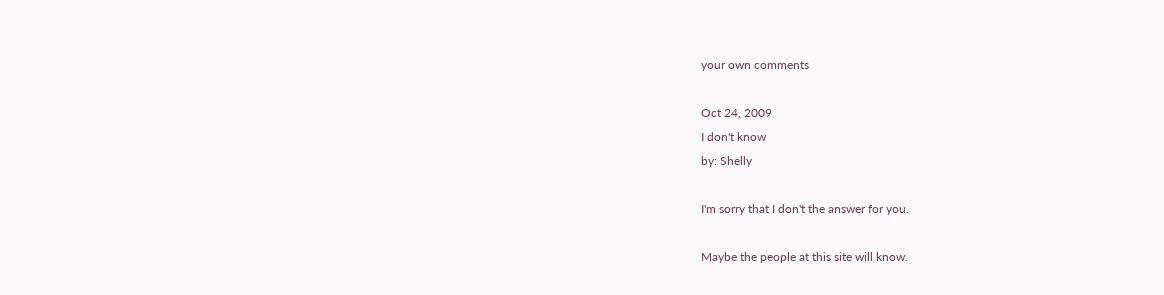your own comments

Oct 24, 2009
I don't know
by: Shelly

I'm sorry that I don't the answer for you.

Maybe the people at this site will know.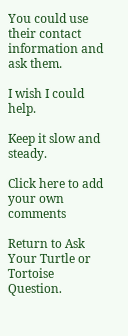You could use their contact information and ask them.

I wish I could help.

Keep it slow and steady.

Click here to add your own comments

Return to Ask Your Turtle or Tortoise Question.